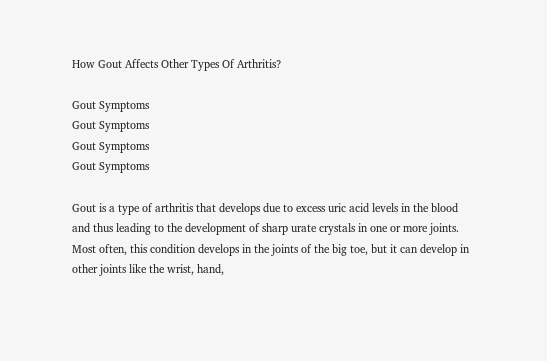How Gout Affects Other Types Of Arthritis?

Gout Symptoms
Gout Symptoms
Gout Symptoms
Gout Symptoms

Gout is a type of arthritis that develops due to excess uric acid levels in the blood and thus leading to the development of sharp urate crystals in one or more joints. Most often, this condition develops in the joints of the big toe, but it can develop in other joints like the wrist, hand,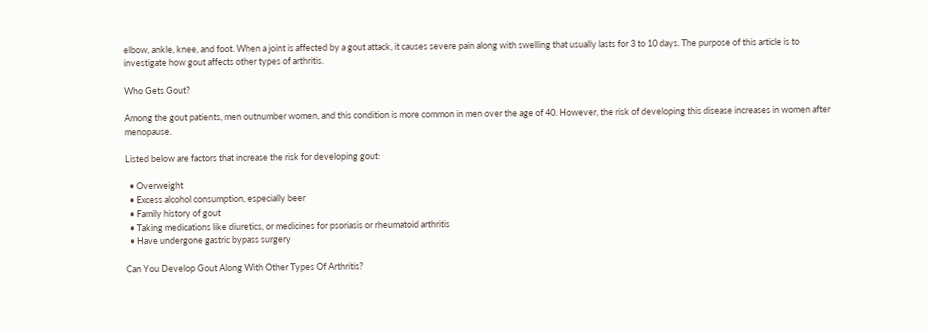elbow, ankle, knee, and foot. When a joint is affected by a gout attack, it causes severe pain along with swelling that usually lasts for 3 to 10 days. The purpose of this article is to investigate how gout affects other types of arthritis.

Who Gets Gout?

Among the gout patients, men outnumber women, and this condition is more common in men over the age of 40. However, the risk of developing this disease increases in women after menopause.

Listed below are factors that increase the risk for developing gout:

  • Overweight
  • Excess alcohol consumption, especially beer
  • Family history of gout
  • Taking medications like diuretics, or medicines for psoriasis or rheumatoid arthritis
  • Have undergone gastric bypass surgery

Can You Develop Gout Along With Other Types Of Arthritis?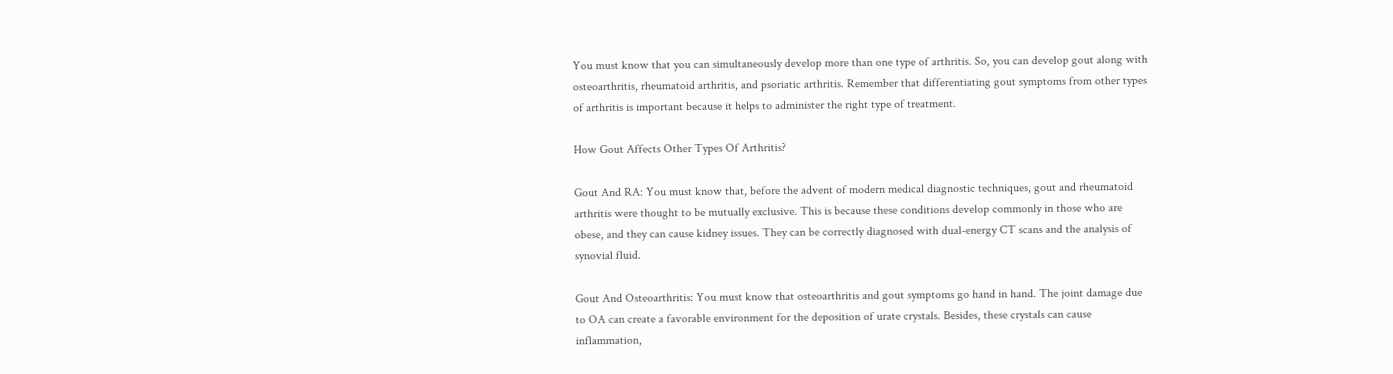You must know that you can simultaneously develop more than one type of arthritis. So, you can develop gout along with osteoarthritis, rheumatoid arthritis, and psoriatic arthritis. Remember that differentiating gout symptoms from other types of arthritis is important because it helps to administer the right type of treatment.

How Gout Affects Other Types Of Arthritis?

Gout And RA: You must know that, before the advent of modern medical diagnostic techniques, gout and rheumatoid arthritis were thought to be mutually exclusive. This is because these conditions develop commonly in those who are obese, and they can cause kidney issues. They can be correctly diagnosed with dual-energy CT scans and the analysis of synovial fluid.

Gout And Osteoarthritis: You must know that osteoarthritis and gout symptoms go hand in hand. The joint damage due to OA can create a favorable environment for the deposition of urate crystals. Besides, these crystals can cause inflammation,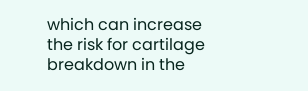which can increase the risk for cartilage breakdown in the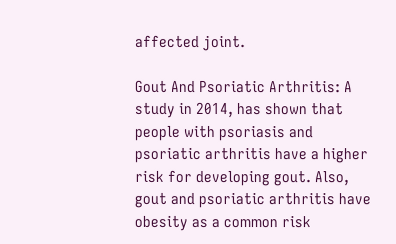affected joint.

Gout And Psoriatic Arthritis: A study in 2014, has shown that people with psoriasis and psoriatic arthritis have a higher risk for developing gout. Also, gout and psoriatic arthritis have obesity as a common risk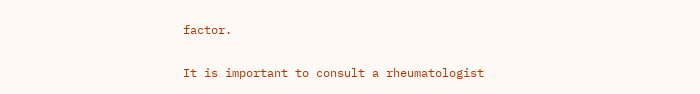factor.

It is important to consult a rheumatologist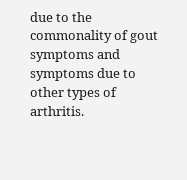due to the commonality of gout symptoms and symptoms due to other types of arthritis.